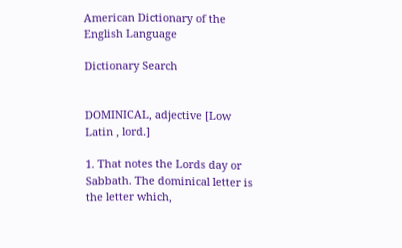American Dictionary of the English Language

Dictionary Search


DOMINICAL, adjective [Low Latin , lord.]

1. That notes the Lords day or Sabbath. The dominical letter is the letter which,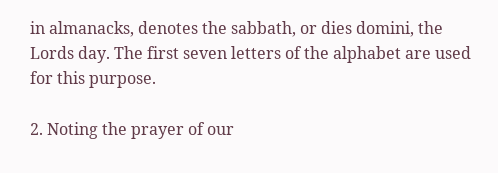in almanacks, denotes the sabbath, or dies domini, the Lords day. The first seven letters of the alphabet are used for this purpose.

2. Noting the prayer of our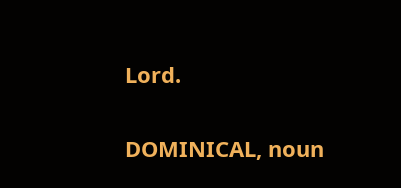Lord.

DOMINICAL, noun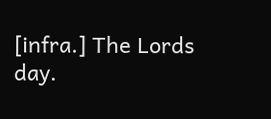[infra.] The Lords day.